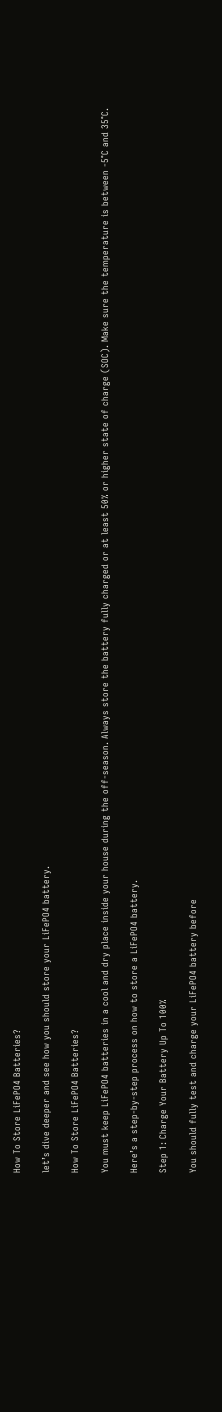How To Store LiFePO4 Batteries?

let’s dive deeper and see how you should store your LiFePO4 battery.

How To Store LiFePO4 Batteries?

You must keep LiFePO4 batteries in a cool and dry place inside your house during the off-season. Always store the battery fully charged or at least 50% or higher state of charge (SOC). Make sure the temperature is between -5°C and 35°C.

Here’s a step-by-step process on how to store a LiFePO4 battery.

Step 1: Charge Your Battery Up To 100%

You should fully test and charge your LiFePO4 battery before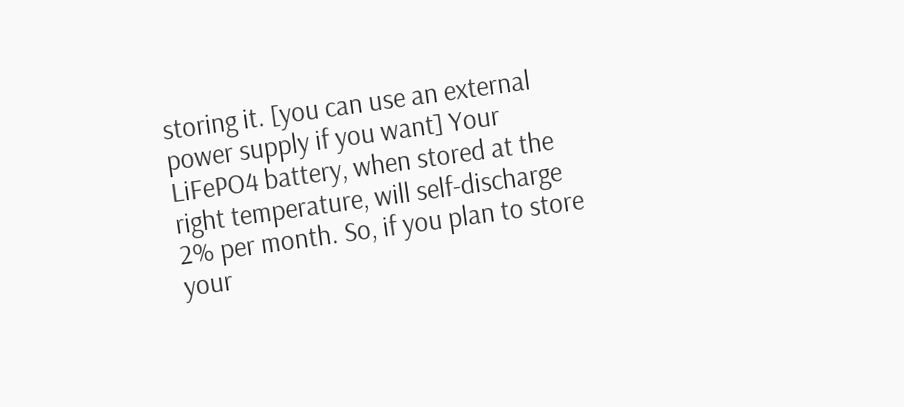storing it. [you can use an external power supply if you want] Your LiFePO4 battery, when stored at the right temperature, will self-discharge 2% per month. So, if you plan to store your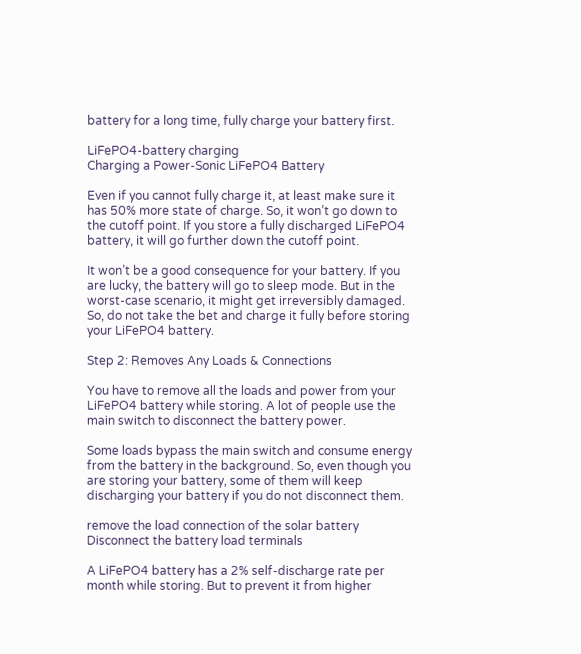battery for a long time, fully charge your battery first.

LiFePO4-battery charging
Charging a Power-Sonic LiFePO4 Battery

Even if you cannot fully charge it, at least make sure it has 50% more state of charge. So, it won’t go down to the cutoff point. If you store a fully discharged LiFePO4 battery, it will go further down the cutoff point.

It won’t be a good consequence for your battery. If you are lucky, the battery will go to sleep mode. But in the worst-case scenario, it might get irreversibly damaged. So, do not take the bet and charge it fully before storing your LiFePO4 battery.

Step 2: Removes Any Loads & Connections

You have to remove all the loads and power from your LiFePO4 battery while storing. A lot of people use the main switch to disconnect the battery power.

Some loads bypass the main switch and consume energy from the battery in the background. So, even though you are storing your battery, some of them will keep discharging your battery if you do not disconnect them.

remove the load connection of the solar battery
Disconnect the battery load terminals

A LiFePO4 battery has a 2% self-discharge rate per month while storing. But to prevent it from higher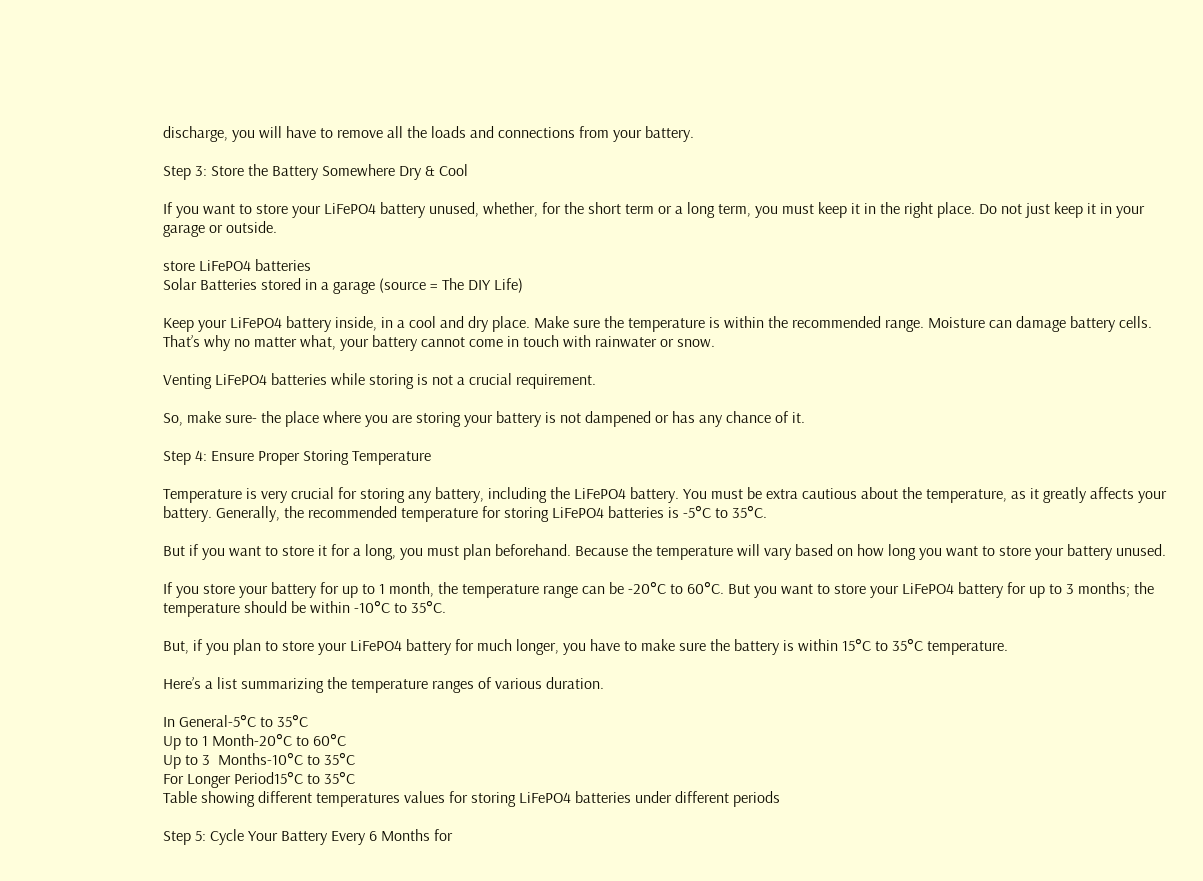discharge, you will have to remove all the loads and connections from your battery.

Step 3: Store the Battery Somewhere Dry & Cool

If you want to store your LiFePO4 battery unused, whether, for the short term or a long term, you must keep it in the right place. Do not just keep it in your garage or outside.

store LiFePO4 batteries
Solar Batteries stored in a garage (source = The DIY Life)

Keep your LiFePO4 battery inside, in a cool and dry place. Make sure the temperature is within the recommended range. Moisture can damage battery cells. That’s why no matter what, your battery cannot come in touch with rainwater or snow.

Venting LiFePO4 batteries while storing is not a crucial requirement.

So, make sure- the place where you are storing your battery is not dampened or has any chance of it.

Step 4: Ensure Proper Storing Temperature

Temperature is very crucial for storing any battery, including the LiFePO4 battery. You must be extra cautious about the temperature, as it greatly affects your battery. Generally, the recommended temperature for storing LiFePO4 batteries is -5°C to 35°C.

But if you want to store it for a long, you must plan beforehand. Because the temperature will vary based on how long you want to store your battery unused.

If you store your battery for up to 1 month, the temperature range can be -20°C to 60°C. But you want to store your LiFePO4 battery for up to 3 months; the temperature should be within -10°C to 35°C.

But, if you plan to store your LiFePO4 battery for much longer, you have to make sure the battery is within 15°C to 35°C temperature.

Here’s a list summarizing the temperature ranges of various duration.

In General-5°C to 35°C
Up to 1 Month-20°C to 60°C
Up to 3  Months-10°C to 35°C
For Longer Period15°C to 35°C
Table showing different temperatures values for storing LiFePO4 batteries under different periods

Step 5: Cycle Your Battery Every 6 Months for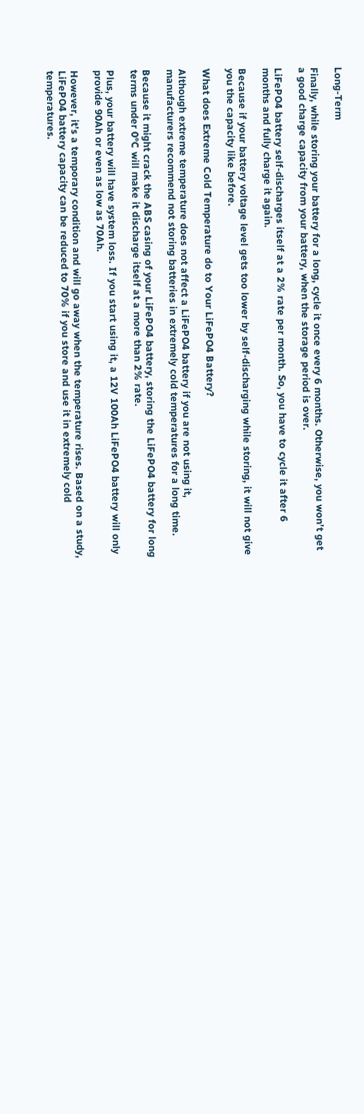Long-Term

Finally, while storing your battery for a long, cycle it once every 6 months. Otherwise, you won’t get a good charge capacity from your battery, when the storage period is over.

LiFePO4 battery self-discharges itself at a 2% rate per month. So, you have to cycle it after 6 months and fully charge it again.

Because if your battery voltage level gets too lower by self-discharging while storing, it will not give you the capacity like before.

What does Extreme Cold Temperature do to Your LiFePO4 Battery?

Although extreme temperature does not affect a LiFePO4 battery if you are not using it, manufacturers recommend not storing batteries in extremely cold temperatures for a long time.

Because it might crack the ABS casing of your LiFePO4 battery, storing the LiFePO4 battery for long terms under 0°C will make it discharge itself at a more than 2% rate.

Plus, your battery will have system loss. If you start using it, a 12V 100Ah LiFePO4 battery will only provide 90Ah or even as low as 70Ah.

However, it’s a temporary condition and will go away when the temperature rises. Based on a study, LiFePO4 battery capacity can be reduced to 70% if you store and use it in extremely cold temperatures.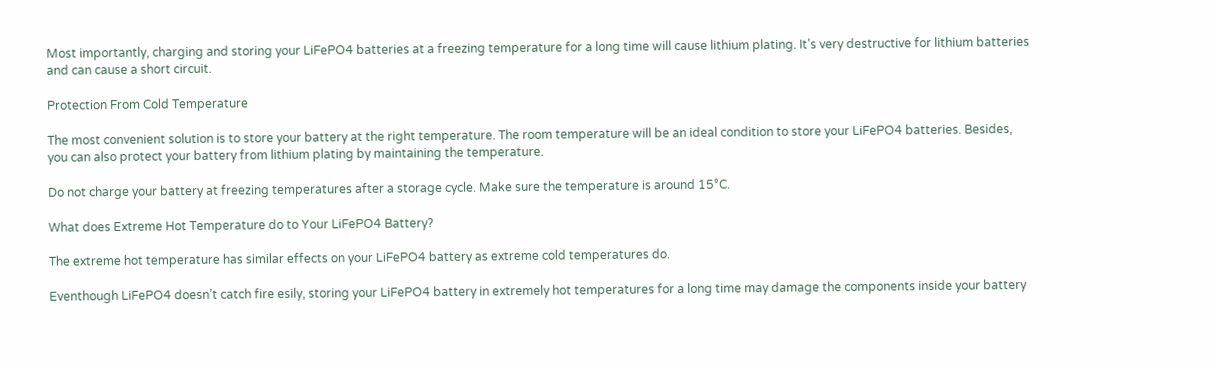Most importantly, charging and storing your LiFePO4 batteries at a freezing temperature for a long time will cause lithium plating. It’s very destructive for lithium batteries and can cause a short circuit.

Protection From Cold Temperature

The most convenient solution is to store your battery at the right temperature. The room temperature will be an ideal condition to store your LiFePO4 batteries. Besides, you can also protect your battery from lithium plating by maintaining the temperature.

Do not charge your battery at freezing temperatures after a storage cycle. Make sure the temperature is around 15°C.

What does Extreme Hot Temperature do to Your LiFePO4 Battery?

The extreme hot temperature has similar effects on your LiFePO4 battery as extreme cold temperatures do.

Eventhough LiFePO4 doesn’t catch fire esily, storing your LiFePO4 battery in extremely hot temperatures for a long time may damage the components inside your battery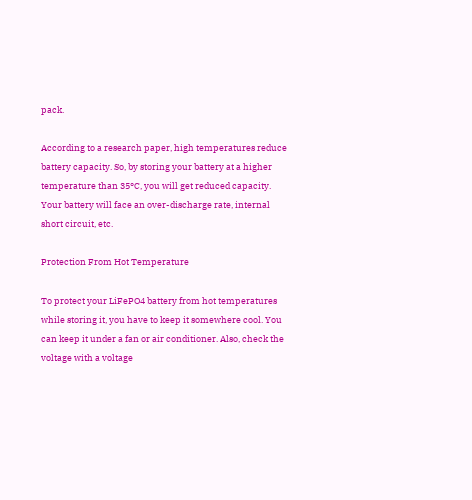pack.

According to a research paper, high temperatures reduce battery capacity. So, by storing your battery at a higher temperature than 35°C, you will get reduced capacity. Your battery will face an over-discharge rate, internal short circuit, etc.

Protection From Hot Temperature

To protect your LiFePO4 battery from hot temperatures while storing it, you have to keep it somewhere cool. You can keep it under a fan or air conditioner. Also, check the voltage with a voltage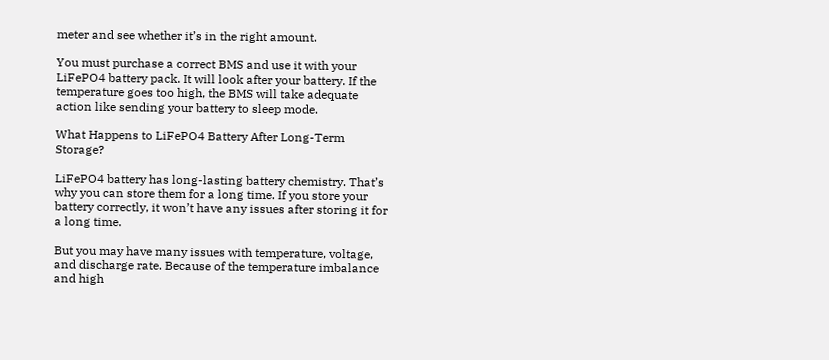meter and see whether it’s in the right amount.

You must purchase a correct BMS and use it with your LiFePO4 battery pack. It will look after your battery. If the temperature goes too high, the BMS will take adequate action like sending your battery to sleep mode.

What Happens to LiFePO4 Battery After Long-Term Storage?

LiFePO4 battery has long-lasting battery chemistry. That’s why you can store them for a long time. If you store your battery correctly, it won’t have any issues after storing it for a long time.

But you may have many issues with temperature, voltage, and discharge rate. Because of the temperature imbalance and high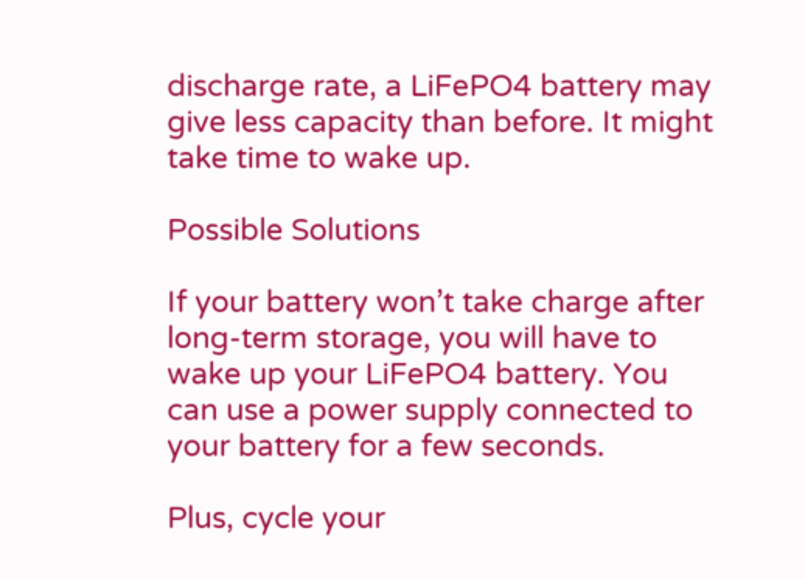discharge rate, a LiFePO4 battery may give less capacity than before. It might take time to wake up.

Possible Solutions

If your battery won’t take charge after long-term storage, you will have to wake up your LiFePO4 battery. You can use a power supply connected to your battery for a few seconds.

Plus, cycle your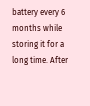battery every 6 months while storing it for a long time. After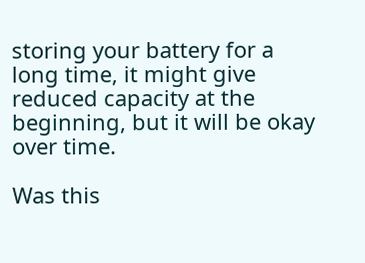storing your battery for a long time, it might give reduced capacity at the beginning, but it will be okay over time.

Was this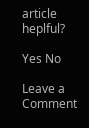article heplful?

Yes No

Leave a Comment